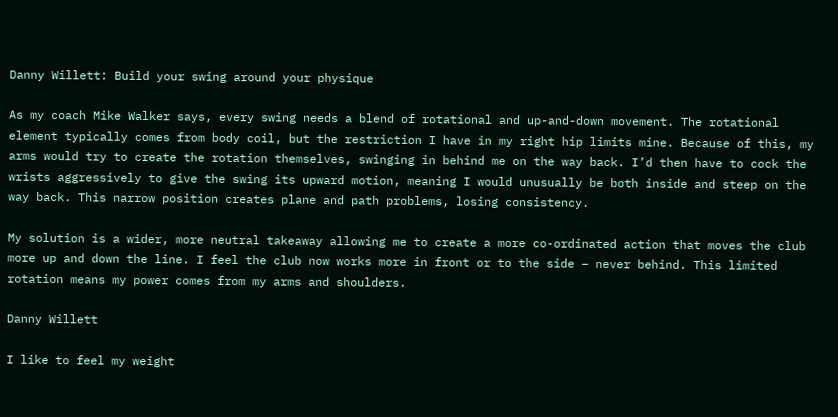Danny Willett: Build your swing around your physique

As my coach Mike Walker says, every swing needs a blend of rotational and up-and-down movement. The rotational element typically comes from body coil, but the restriction I have in my right hip limits mine. Because of this, my arms would try to create the rotation themselves, swinging in behind me on the way back. I’d then have to cock the wrists aggressively to give the swing its upward motion, meaning I would unusually be both inside and steep on the way back. This narrow position creates plane and path problems, losing consistency.

My solution is a wider, more neutral takeaway allowing me to create a more co-ordinated action that moves the club more up and down the line. I feel the club now works more in front or to the side – never behind. This limited rotation means my power comes from my arms and shoulders.

Danny Willett

I like to feel my weight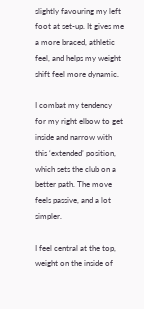slightly favouring my left foot at set-up. It gives me a more braced, athletic feel, and helps my weight shift feel more dynamic.

I combat my tendency for my right elbow to get inside and narrow with this ‘extended’ position, which sets the club on a better path. The move feels passive, and a lot simpler.

I feel central at the top, weight on the inside of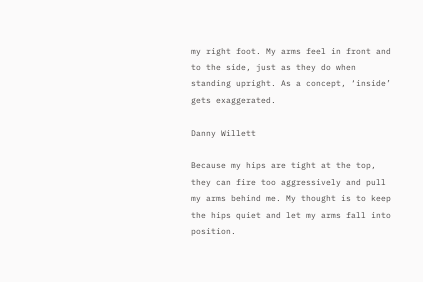my right foot. My arms feel in front and to the side, just as they do when standing upright. As a concept, ‘inside’ gets exaggerated.

Danny Willett

Because my hips are tight at the top, they can fire too aggressively and pull my arms behind me. My thought is to keep the hips quiet and let my arms fall into position.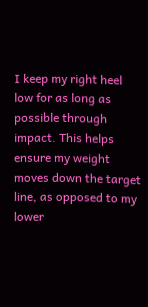I keep my right heel low for as long as possible through impact. This helps ensure my weight moves down the target line, as opposed to my lower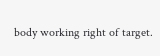body working right of target.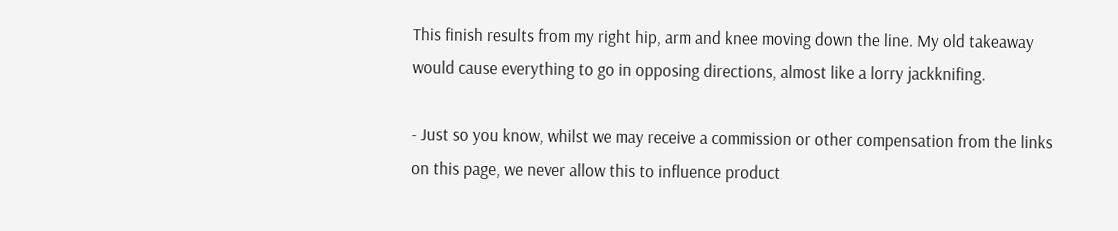This finish results from my right hip, arm and knee moving down the line. My old takeaway would cause everything to go in opposing directions, almost like a lorry jackknifing.

- Just so you know, whilst we may receive a commission or other compensation from the links on this page, we never allow this to influence product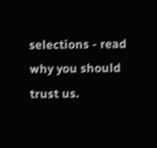selections - read why you should trust us.